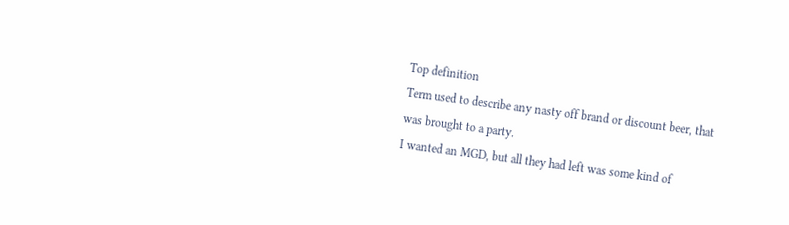Top definition
Term used to describe any nasty off brand or discount beer, that was brought to a party.
I wanted an MGD, but all they had left was some kind of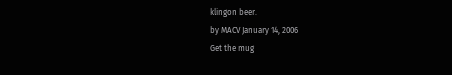klingon beer.
by MACV January 14, 2006
Get the mug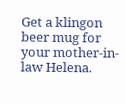Get a klingon beer mug for your mother-in-law Helena.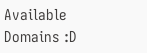Available Domains :D